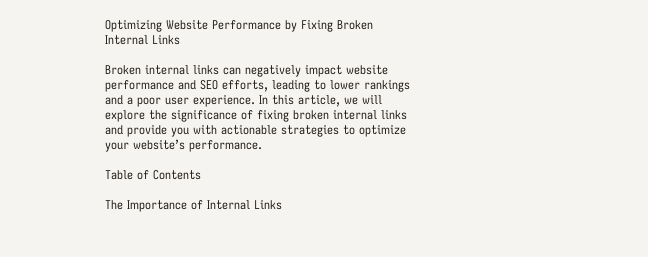Optimizing Website Performance by Fixing Broken Internal Links

Broken internal links can negatively impact website performance and SEO efforts, leading to lower rankings and a poor user experience. In this article, we will explore the significance of fixing broken internal links and provide you with actionable strategies to optimize your website’s performance.

Table of Contents

The Importance of Internal Links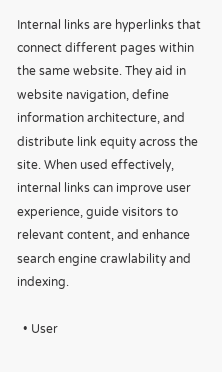Internal links are hyperlinks that connect different pages within the same website. They aid in website navigation, define information architecture, and distribute link equity across the site. When used effectively, internal links can improve user experience, guide visitors to relevant content, and enhance search engine crawlability and indexing.

  • User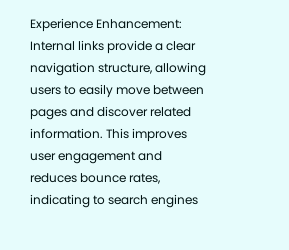Experience Enhancement: Internal links provide a clear navigation structure, allowing users to easily move between pages and discover related information. This improves user engagement and reduces bounce rates, indicating to search engines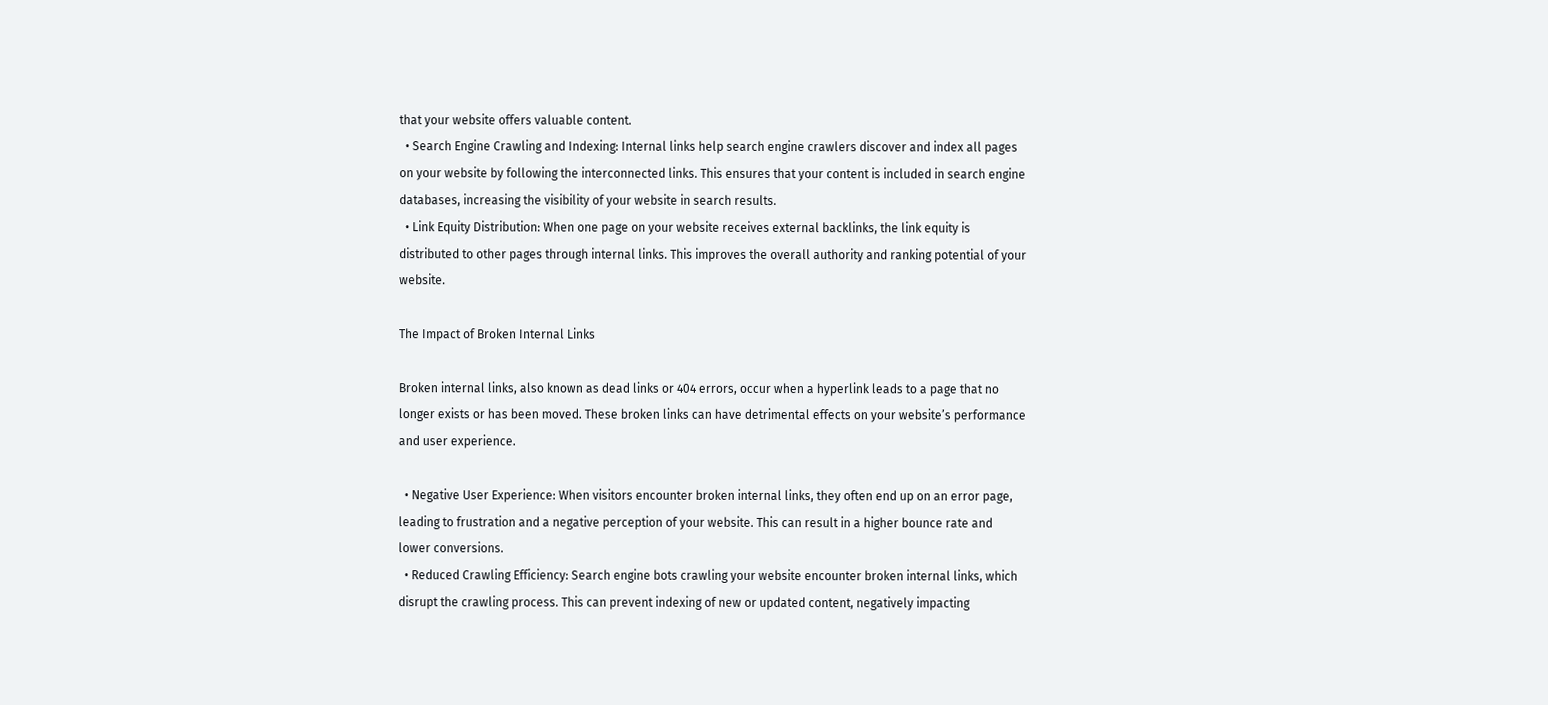that your website offers valuable content.
  • Search Engine Crawling and Indexing: Internal links help search engine crawlers discover and index all pages on your website by following the interconnected links. This ensures that your content is included in search engine databases, increasing the visibility of your website in search results.
  • Link Equity Distribution: When one page on your website receives external backlinks, the link equity is distributed to other pages through internal links. This improves the overall authority and ranking potential of your website.

The Impact of Broken Internal Links

Broken internal links, also known as dead links or 404 errors, occur when a hyperlink leads to a page that no longer exists or has been moved. These broken links can have detrimental effects on your website’s performance and user experience.

  • Negative User Experience: When visitors encounter broken internal links, they often end up on an error page, leading to frustration and a negative perception of your website. This can result in a higher bounce rate and lower conversions.
  • Reduced Crawling Efficiency: Search engine bots crawling your website encounter broken internal links, which disrupt the crawling process. This can prevent indexing of new or updated content, negatively impacting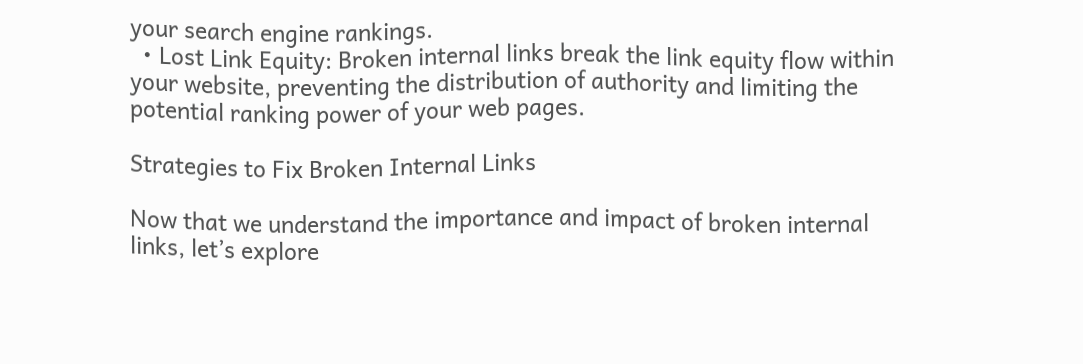your search engine rankings.
  • Lost Link Equity: Broken internal links break the link equity flow within your website, preventing the distribution of authority and limiting the potential ranking power of your web pages.

Strategies to Fix Broken Internal Links

Now that we understand the importance and impact of broken internal links, let’s explore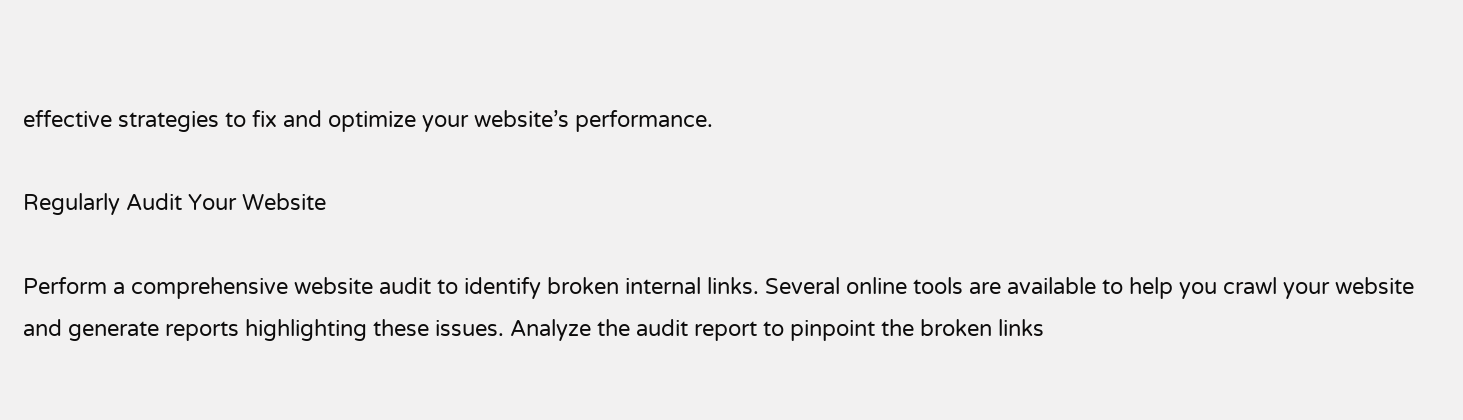effective strategies to fix and optimize your website’s performance.

Regularly Audit Your Website

Perform a comprehensive website audit to identify broken internal links. Several online tools are available to help you crawl your website and generate reports highlighting these issues. Analyze the audit report to pinpoint the broken links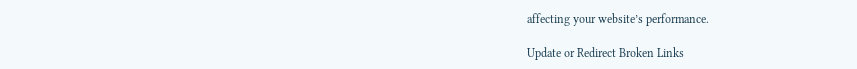affecting your website’s performance.

Update or Redirect Broken Links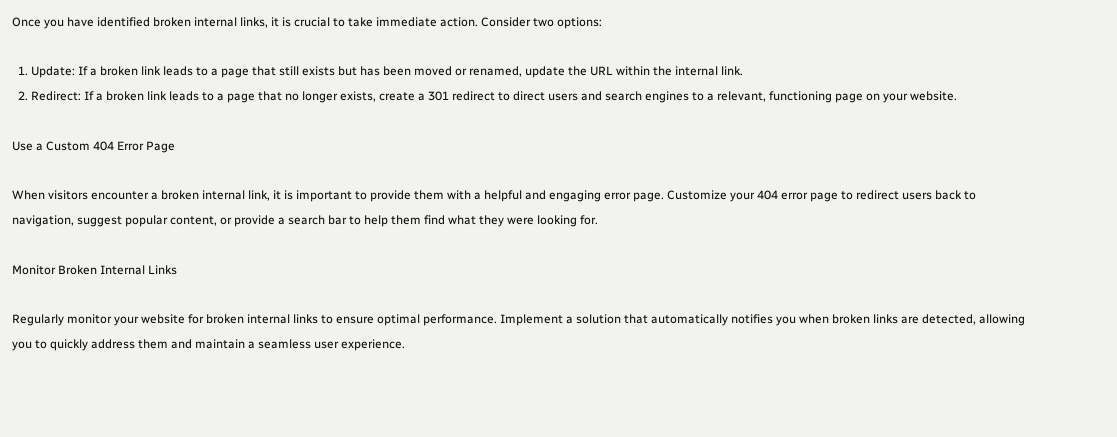Once you have identified broken internal links, it is crucial to take immediate action. Consider two options:

  1. Update: If a broken link leads to a page that still exists but has been moved or renamed, update the URL within the internal link.
  2. Redirect: If a broken link leads to a page that no longer exists, create a 301 redirect to direct users and search engines to a relevant, functioning page on your website.

Use a Custom 404 Error Page

When visitors encounter a broken internal link, it is important to provide them with a helpful and engaging error page. Customize your 404 error page to redirect users back to navigation, suggest popular content, or provide a search bar to help them find what they were looking for.

Monitor Broken Internal Links

Regularly monitor your website for broken internal links to ensure optimal performance. Implement a solution that automatically notifies you when broken links are detected, allowing you to quickly address them and maintain a seamless user experience.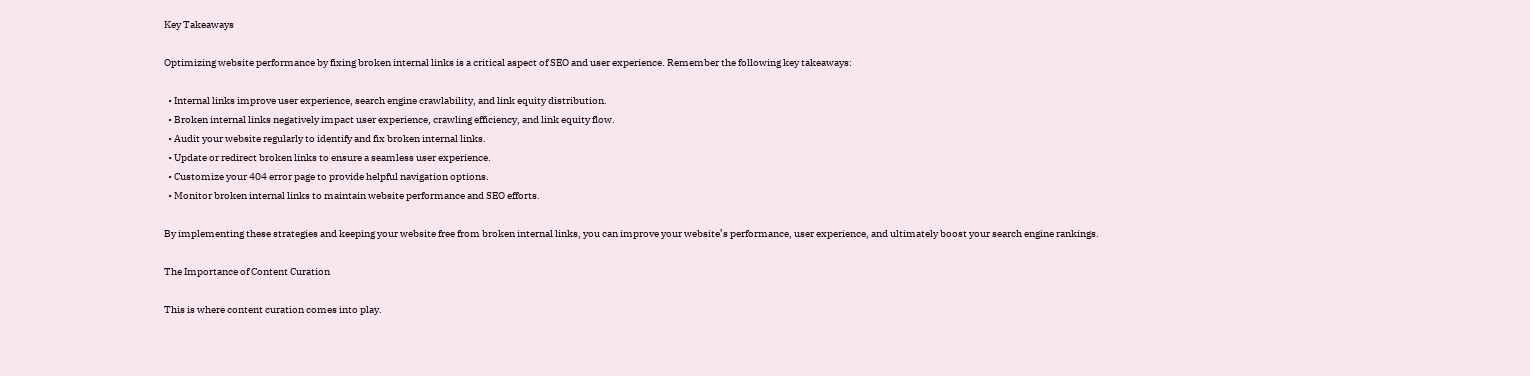Key Takeaways

Optimizing website performance by fixing broken internal links is a critical aspect of SEO and user experience. Remember the following key takeaways:

  • Internal links improve user experience, search engine crawlability, and link equity distribution.
  • Broken internal links negatively impact user experience, crawling efficiency, and link equity flow.
  • Audit your website regularly to identify and fix broken internal links.
  • Update or redirect broken links to ensure a seamless user experience.
  • Customize your 404 error page to provide helpful navigation options.
  • Monitor broken internal links to maintain website performance and SEO efforts.

By implementing these strategies and keeping your website free from broken internal links, you can improve your website’s performance, user experience, and ultimately boost your search engine rankings.

The Importance of Content Curation

This is where content curation comes into play.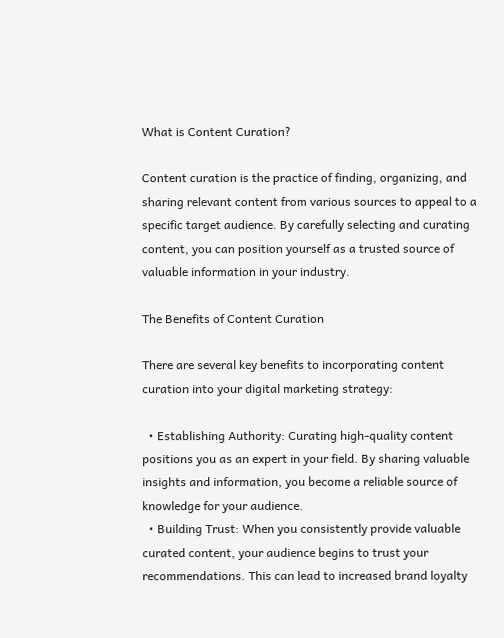What is Content Curation?

Content curation is the practice of finding, organizing, and sharing relevant content from various sources to appeal to a specific target audience. By carefully selecting and curating content, you can position yourself as a trusted source of valuable information in your industry.

The Benefits of Content Curation

There are several key benefits to incorporating content curation into your digital marketing strategy:

  • Establishing Authority: Curating high-quality content positions you as an expert in your field. By sharing valuable insights and information, you become a reliable source of knowledge for your audience.
  • Building Trust: When you consistently provide valuable curated content, your audience begins to trust your recommendations. This can lead to increased brand loyalty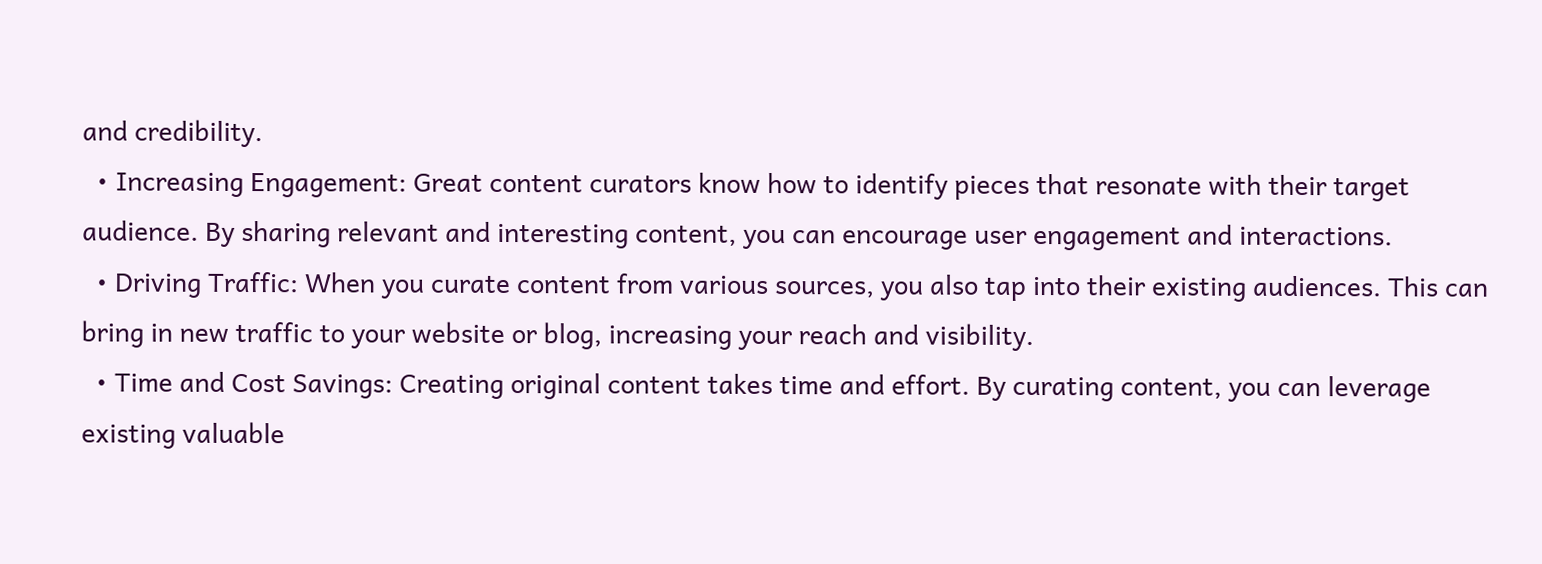and credibility.
  • Increasing Engagement: Great content curators know how to identify pieces that resonate with their target audience. By sharing relevant and interesting content, you can encourage user engagement and interactions.
  • Driving Traffic: When you curate content from various sources, you also tap into their existing audiences. This can bring in new traffic to your website or blog, increasing your reach and visibility.
  • Time and Cost Savings: Creating original content takes time and effort. By curating content, you can leverage existing valuable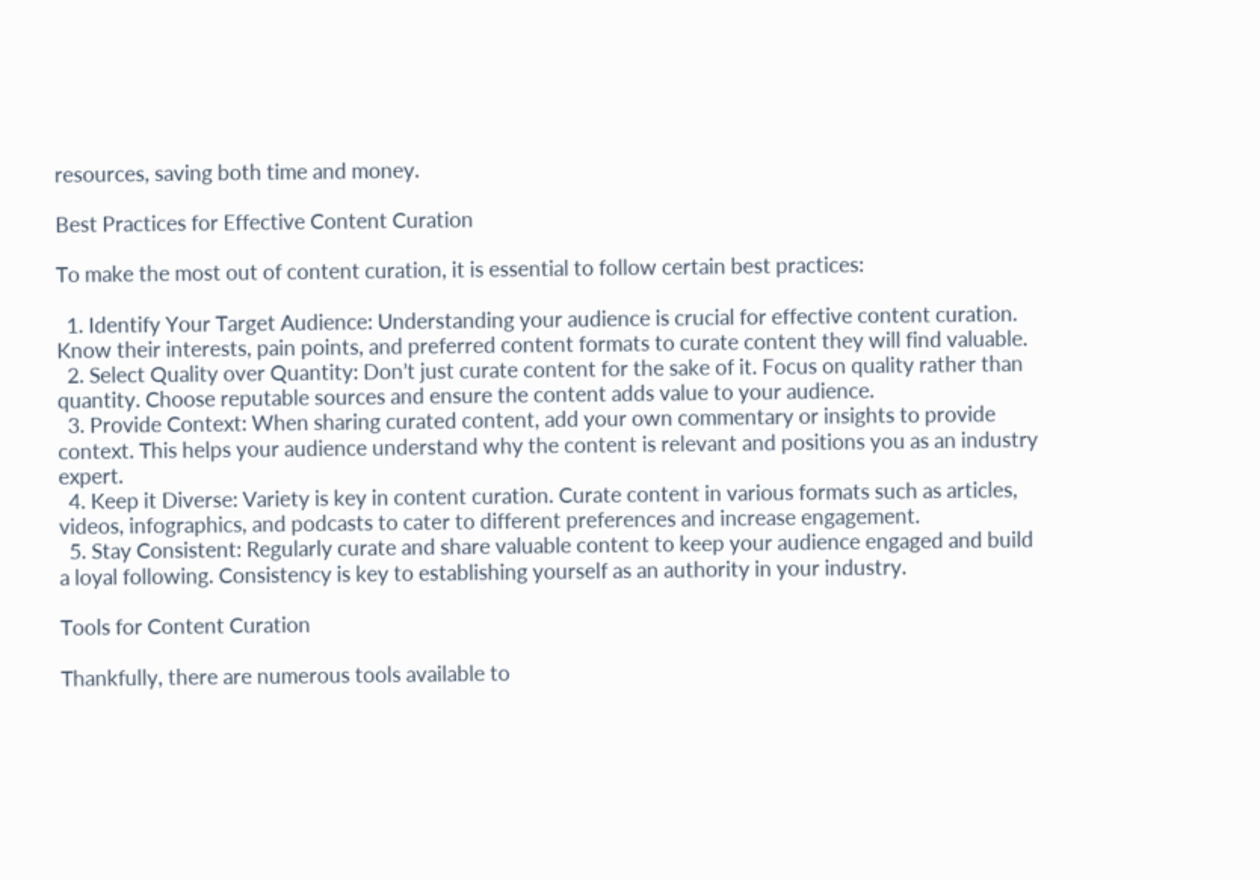resources, saving both time and money.

Best Practices for Effective Content Curation

To make the most out of content curation, it is essential to follow certain best practices:

  1. Identify Your Target Audience: Understanding your audience is crucial for effective content curation. Know their interests, pain points, and preferred content formats to curate content they will find valuable.
  2. Select Quality over Quantity: Don’t just curate content for the sake of it. Focus on quality rather than quantity. Choose reputable sources and ensure the content adds value to your audience.
  3. Provide Context: When sharing curated content, add your own commentary or insights to provide context. This helps your audience understand why the content is relevant and positions you as an industry expert.
  4. Keep it Diverse: Variety is key in content curation. Curate content in various formats such as articles, videos, infographics, and podcasts to cater to different preferences and increase engagement.
  5. Stay Consistent: Regularly curate and share valuable content to keep your audience engaged and build a loyal following. Consistency is key to establishing yourself as an authority in your industry.

Tools for Content Curation

Thankfully, there are numerous tools available to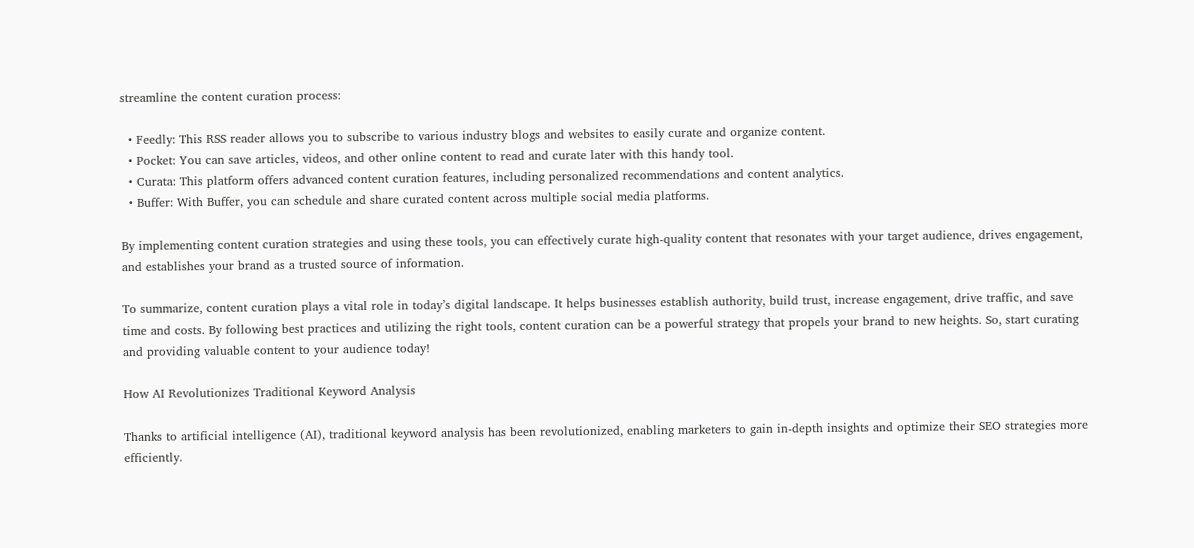streamline the content curation process:

  • Feedly: This RSS reader allows you to subscribe to various industry blogs and websites to easily curate and organize content.
  • Pocket: You can save articles, videos, and other online content to read and curate later with this handy tool.
  • Curata: This platform offers advanced content curation features, including personalized recommendations and content analytics.
  • Buffer: With Buffer, you can schedule and share curated content across multiple social media platforms.

By implementing content curation strategies and using these tools, you can effectively curate high-quality content that resonates with your target audience, drives engagement, and establishes your brand as a trusted source of information.

To summarize, content curation plays a vital role in today’s digital landscape. It helps businesses establish authority, build trust, increase engagement, drive traffic, and save time and costs. By following best practices and utilizing the right tools, content curation can be a powerful strategy that propels your brand to new heights. So, start curating and providing valuable content to your audience today!

How AI Revolutionizes Traditional Keyword Analysis

Thanks to artificial intelligence (AI), traditional keyword analysis has been revolutionized, enabling marketers to gain in-depth insights and optimize their SEO strategies more efficiently.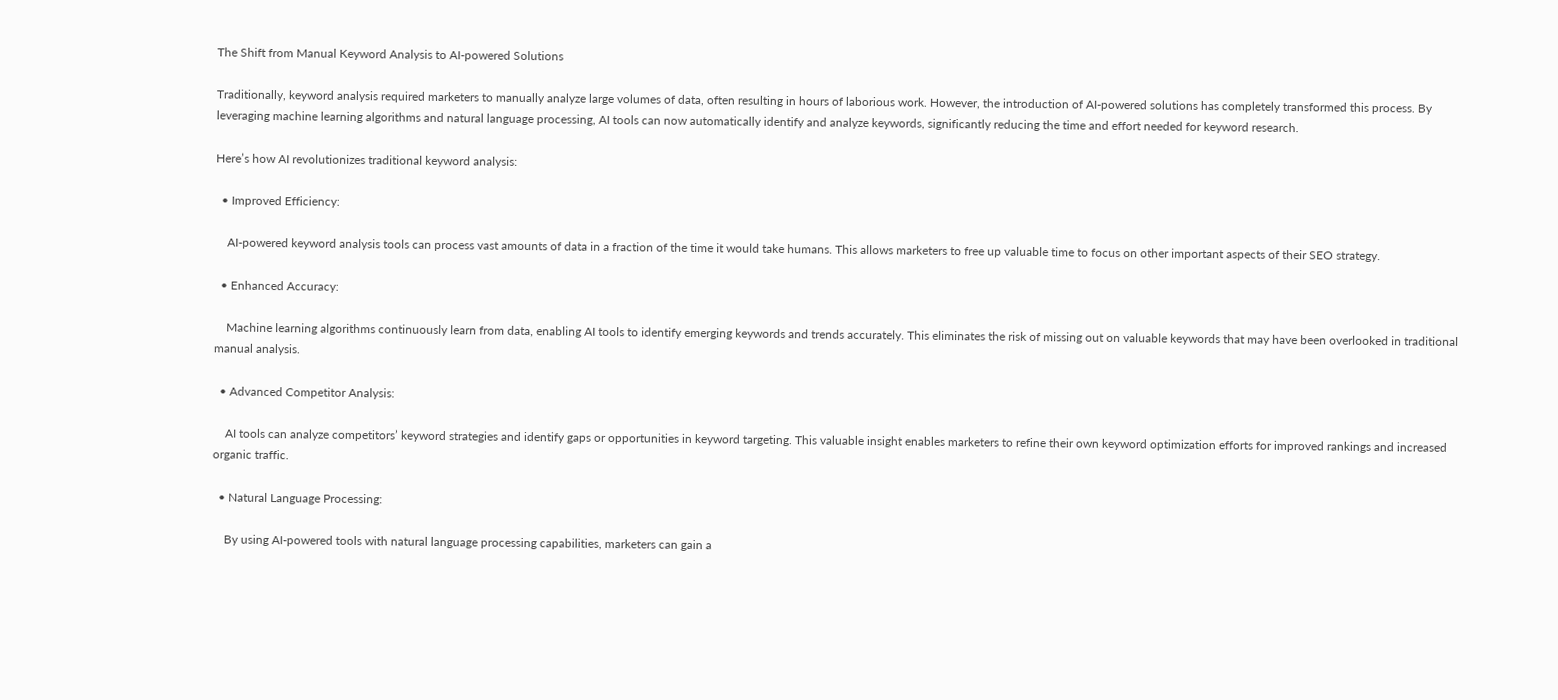The Shift from Manual Keyword Analysis to AI-powered Solutions

Traditionally, keyword analysis required marketers to manually analyze large volumes of data, often resulting in hours of laborious work. However, the introduction of AI-powered solutions has completely transformed this process. By leveraging machine learning algorithms and natural language processing, AI tools can now automatically identify and analyze keywords, significantly reducing the time and effort needed for keyword research.

Here’s how AI revolutionizes traditional keyword analysis:

  • Improved Efficiency:

    AI-powered keyword analysis tools can process vast amounts of data in a fraction of the time it would take humans. This allows marketers to free up valuable time to focus on other important aspects of their SEO strategy.

  • Enhanced Accuracy:

    Machine learning algorithms continuously learn from data, enabling AI tools to identify emerging keywords and trends accurately. This eliminates the risk of missing out on valuable keywords that may have been overlooked in traditional manual analysis.

  • Advanced Competitor Analysis:

    AI tools can analyze competitors’ keyword strategies and identify gaps or opportunities in keyword targeting. This valuable insight enables marketers to refine their own keyword optimization efforts for improved rankings and increased organic traffic.

  • Natural Language Processing:

    By using AI-powered tools with natural language processing capabilities, marketers can gain a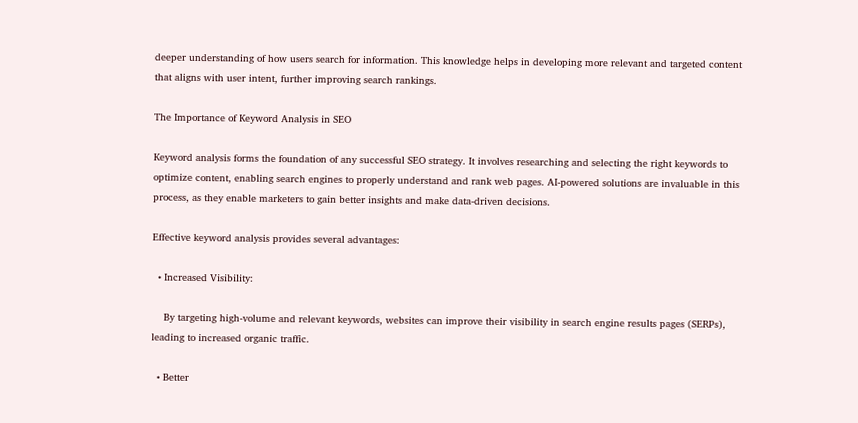deeper understanding of how users search for information. This knowledge helps in developing more relevant and targeted content that aligns with user intent, further improving search rankings.

The Importance of Keyword Analysis in SEO

Keyword analysis forms the foundation of any successful SEO strategy. It involves researching and selecting the right keywords to optimize content, enabling search engines to properly understand and rank web pages. AI-powered solutions are invaluable in this process, as they enable marketers to gain better insights and make data-driven decisions.

Effective keyword analysis provides several advantages:

  • Increased Visibility:

    By targeting high-volume and relevant keywords, websites can improve their visibility in search engine results pages (SERPs), leading to increased organic traffic.

  • Better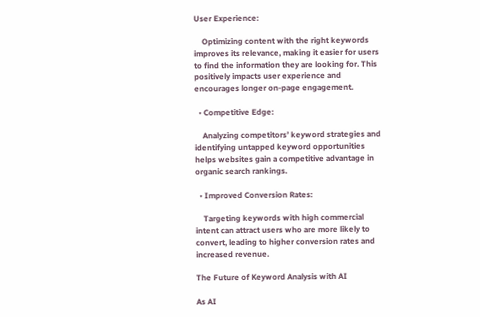User Experience:

    Optimizing content with the right keywords improves its relevance, making it easier for users to find the information they are looking for. This positively impacts user experience and encourages longer on-page engagement.

  • Competitive Edge:

    Analyzing competitors’ keyword strategies and identifying untapped keyword opportunities helps websites gain a competitive advantage in organic search rankings.

  • Improved Conversion Rates:

    Targeting keywords with high commercial intent can attract users who are more likely to convert, leading to higher conversion rates and increased revenue.

The Future of Keyword Analysis with AI

As AI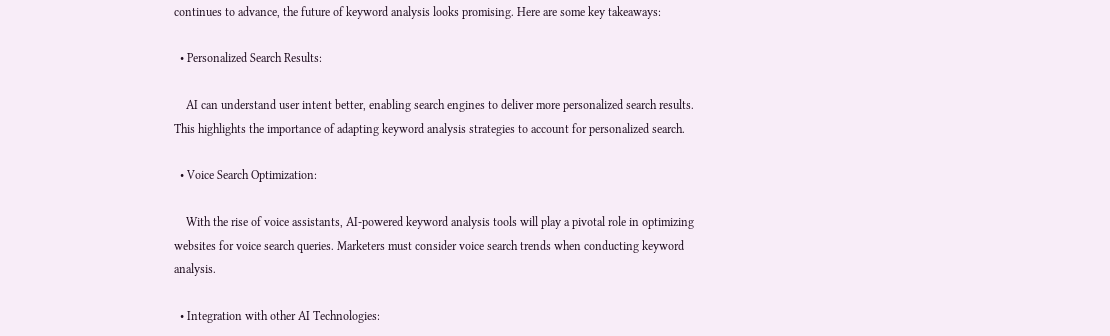continues to advance, the future of keyword analysis looks promising. Here are some key takeaways:

  • Personalized Search Results:

    AI can understand user intent better, enabling search engines to deliver more personalized search results. This highlights the importance of adapting keyword analysis strategies to account for personalized search.

  • Voice Search Optimization:

    With the rise of voice assistants, AI-powered keyword analysis tools will play a pivotal role in optimizing websites for voice search queries. Marketers must consider voice search trends when conducting keyword analysis.

  • Integration with other AI Technologies: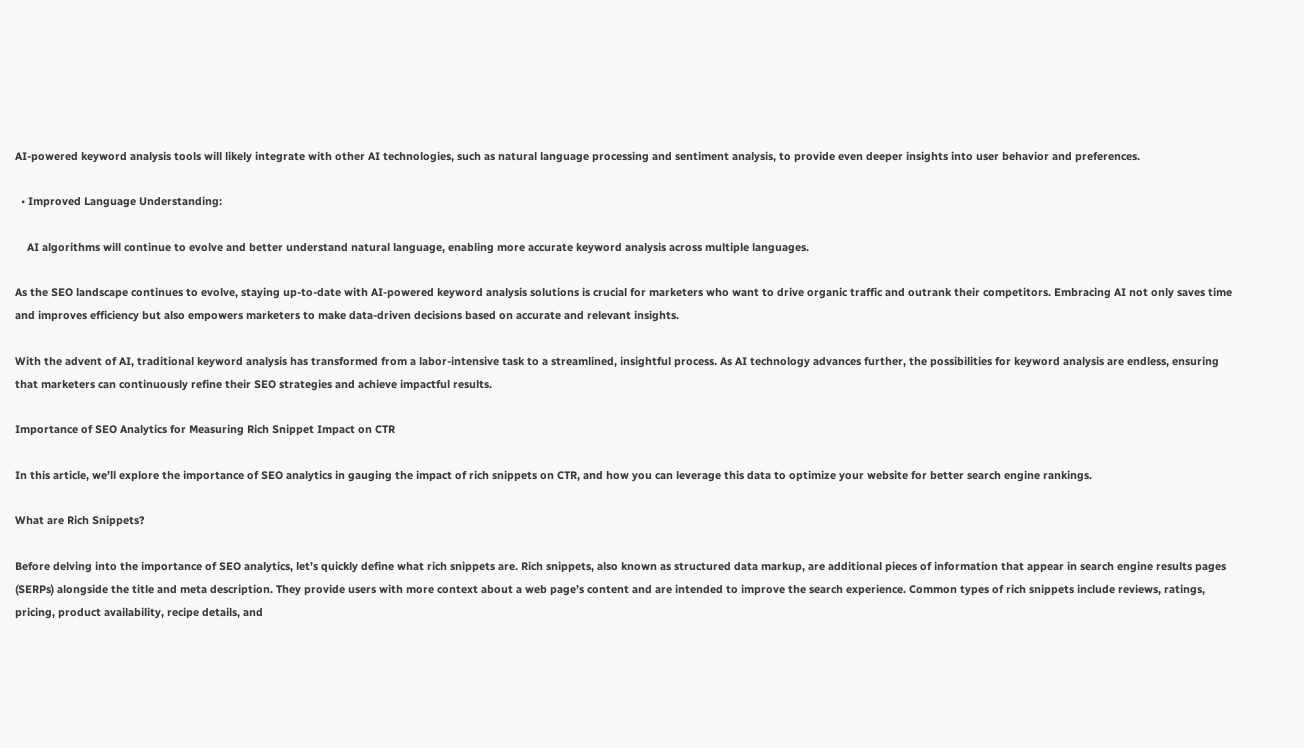AI-powered keyword analysis tools will likely integrate with other AI technologies, such as natural language processing and sentiment analysis, to provide even deeper insights into user behavior and preferences.

  • Improved Language Understanding:

    AI algorithms will continue to evolve and better understand natural language, enabling more accurate keyword analysis across multiple languages.

As the SEO landscape continues to evolve, staying up-to-date with AI-powered keyword analysis solutions is crucial for marketers who want to drive organic traffic and outrank their competitors. Embracing AI not only saves time and improves efficiency but also empowers marketers to make data-driven decisions based on accurate and relevant insights.

With the advent of AI, traditional keyword analysis has transformed from a labor-intensive task to a streamlined, insightful process. As AI technology advances further, the possibilities for keyword analysis are endless, ensuring that marketers can continuously refine their SEO strategies and achieve impactful results.

Importance of SEO Analytics for Measuring Rich Snippet Impact on CTR

In this article, we’ll explore the importance of SEO analytics in gauging the impact of rich snippets on CTR, and how you can leverage this data to optimize your website for better search engine rankings.

What are Rich Snippets?

Before delving into the importance of SEO analytics, let’s quickly define what rich snippets are. Rich snippets, also known as structured data markup, are additional pieces of information that appear in search engine results pages (SERPs) alongside the title and meta description. They provide users with more context about a web page’s content and are intended to improve the search experience. Common types of rich snippets include reviews, ratings, pricing, product availability, recipe details, and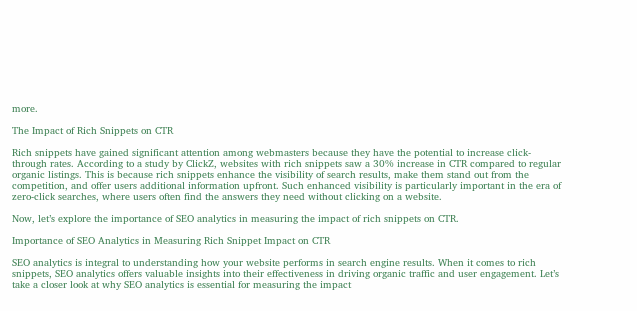more.

The Impact of Rich Snippets on CTR

Rich snippets have gained significant attention among webmasters because they have the potential to increase click-through rates. According to a study by ClickZ, websites with rich snippets saw a 30% increase in CTR compared to regular organic listings. This is because rich snippets enhance the visibility of search results, make them stand out from the competition, and offer users additional information upfront. Such enhanced visibility is particularly important in the era of zero-click searches, where users often find the answers they need without clicking on a website.

Now, let’s explore the importance of SEO analytics in measuring the impact of rich snippets on CTR.

Importance of SEO Analytics in Measuring Rich Snippet Impact on CTR

SEO analytics is integral to understanding how your website performs in search engine results. When it comes to rich snippets, SEO analytics offers valuable insights into their effectiveness in driving organic traffic and user engagement. Let’s take a closer look at why SEO analytics is essential for measuring the impact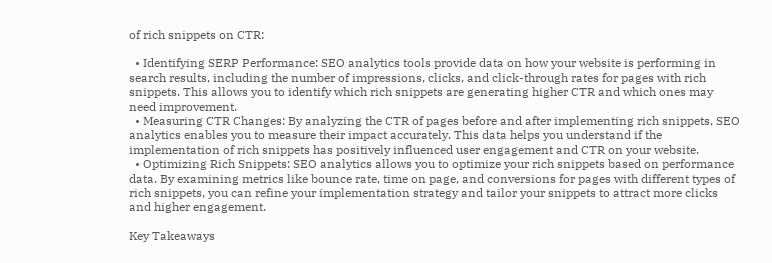of rich snippets on CTR:

  • Identifying SERP Performance: SEO analytics tools provide data on how your website is performing in search results, including the number of impressions, clicks, and click-through rates for pages with rich snippets. This allows you to identify which rich snippets are generating higher CTR and which ones may need improvement.
  • Measuring CTR Changes: By analyzing the CTR of pages before and after implementing rich snippets, SEO analytics enables you to measure their impact accurately. This data helps you understand if the implementation of rich snippets has positively influenced user engagement and CTR on your website.
  • Optimizing Rich Snippets: SEO analytics allows you to optimize your rich snippets based on performance data. By examining metrics like bounce rate, time on page, and conversions for pages with different types of rich snippets, you can refine your implementation strategy and tailor your snippets to attract more clicks and higher engagement.

Key Takeaways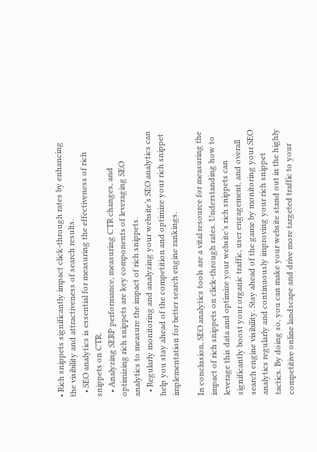• Rich snippets significantly impact click-through rates by enhancing the visibility and attractiveness of search results.
  • SEO analytics is essential for measuring the effectiveness of rich snippets on CTR.
  • Analyzing SERP performance, measuring CTR changes, and optimizing rich snippets are key components of leveraging SEO analytics to measure the impact of rich snippets.
  • Regularly monitoring and analyzing your website’s SEO analytics can help you stay ahead of the competition and optimize your rich snippet implementation for better search engine rankings.

In conclusion, SEO analytics tools are a vital resource for measuring the impact of rich snippets on click-through rates. Understanding how to leverage this data and optimize your website’s rich snippets can significantly boost your organic traffic, user engagement, and overall search engine visibility. Stay ahead of the game by monitoring your SEO analytics regularly and continuously improving your rich snippet tactics. By doing so, you can make your website stand out in the highly competitive online landscape and drive more targeted traffic to your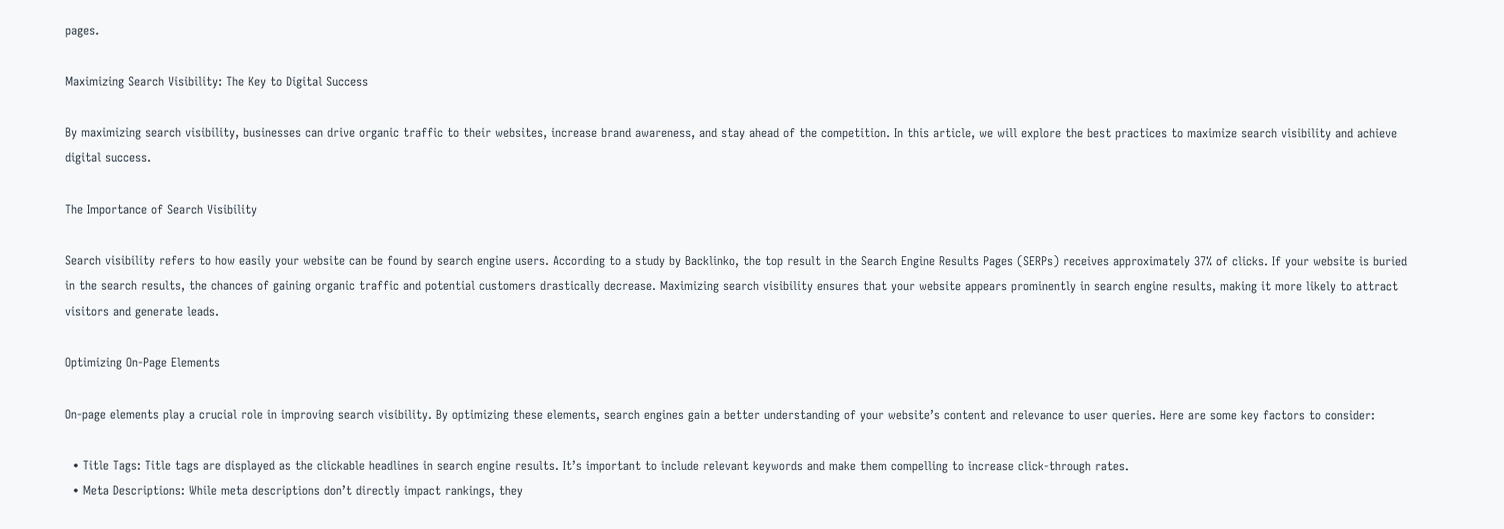pages.

Maximizing Search Visibility: The Key to Digital Success

By maximizing search visibility, businesses can drive organic traffic to their websites, increase brand awareness, and stay ahead of the competition. In this article, we will explore the best practices to maximize search visibility and achieve digital success.

The Importance of Search Visibility

Search visibility refers to how easily your website can be found by search engine users. According to a study by Backlinko, the top result in the Search Engine Results Pages (SERPs) receives approximately 37% of clicks. If your website is buried in the search results, the chances of gaining organic traffic and potential customers drastically decrease. Maximizing search visibility ensures that your website appears prominently in search engine results, making it more likely to attract visitors and generate leads.

Optimizing On-Page Elements

On-page elements play a crucial role in improving search visibility. By optimizing these elements, search engines gain a better understanding of your website’s content and relevance to user queries. Here are some key factors to consider:

  • Title Tags: Title tags are displayed as the clickable headlines in search engine results. It’s important to include relevant keywords and make them compelling to increase click-through rates.
  • Meta Descriptions: While meta descriptions don’t directly impact rankings, they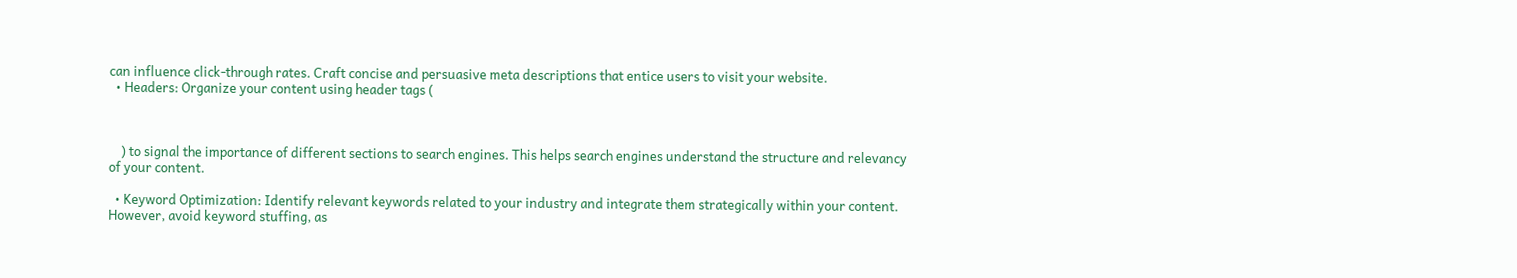can influence click-through rates. Craft concise and persuasive meta descriptions that entice users to visit your website.
  • Headers: Organize your content using header tags (



    ) to signal the importance of different sections to search engines. This helps search engines understand the structure and relevancy of your content.

  • Keyword Optimization: Identify relevant keywords related to your industry and integrate them strategically within your content. However, avoid keyword stuffing, as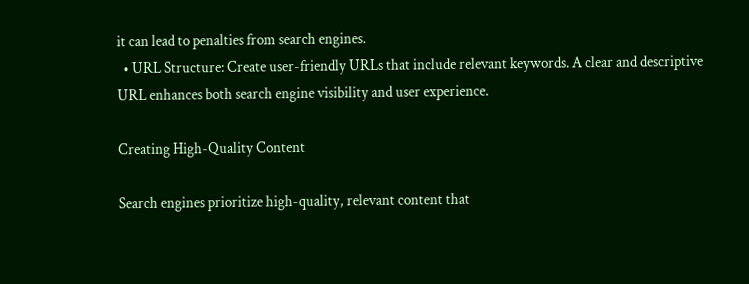it can lead to penalties from search engines.
  • URL Structure: Create user-friendly URLs that include relevant keywords. A clear and descriptive URL enhances both search engine visibility and user experience.

Creating High-Quality Content

Search engines prioritize high-quality, relevant content that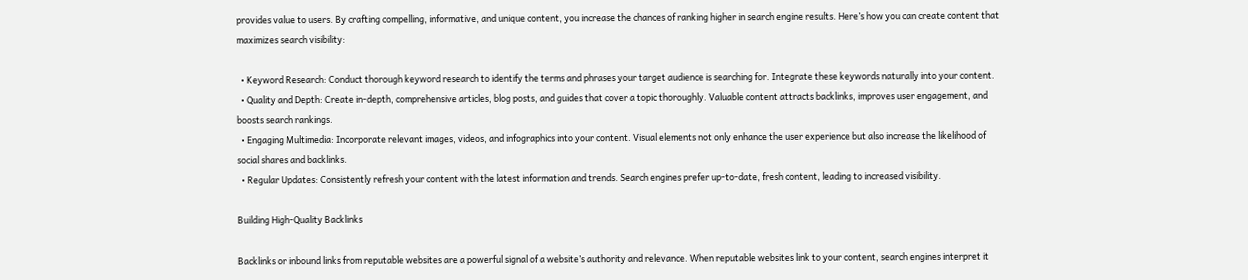provides value to users. By crafting compelling, informative, and unique content, you increase the chances of ranking higher in search engine results. Here’s how you can create content that maximizes search visibility:

  • Keyword Research: Conduct thorough keyword research to identify the terms and phrases your target audience is searching for. Integrate these keywords naturally into your content.
  • Quality and Depth: Create in-depth, comprehensive articles, blog posts, and guides that cover a topic thoroughly. Valuable content attracts backlinks, improves user engagement, and boosts search rankings.
  • Engaging Multimedia: Incorporate relevant images, videos, and infographics into your content. Visual elements not only enhance the user experience but also increase the likelihood of social shares and backlinks.
  • Regular Updates: Consistently refresh your content with the latest information and trends. Search engines prefer up-to-date, fresh content, leading to increased visibility.

Building High-Quality Backlinks

Backlinks or inbound links from reputable websites are a powerful signal of a website’s authority and relevance. When reputable websites link to your content, search engines interpret it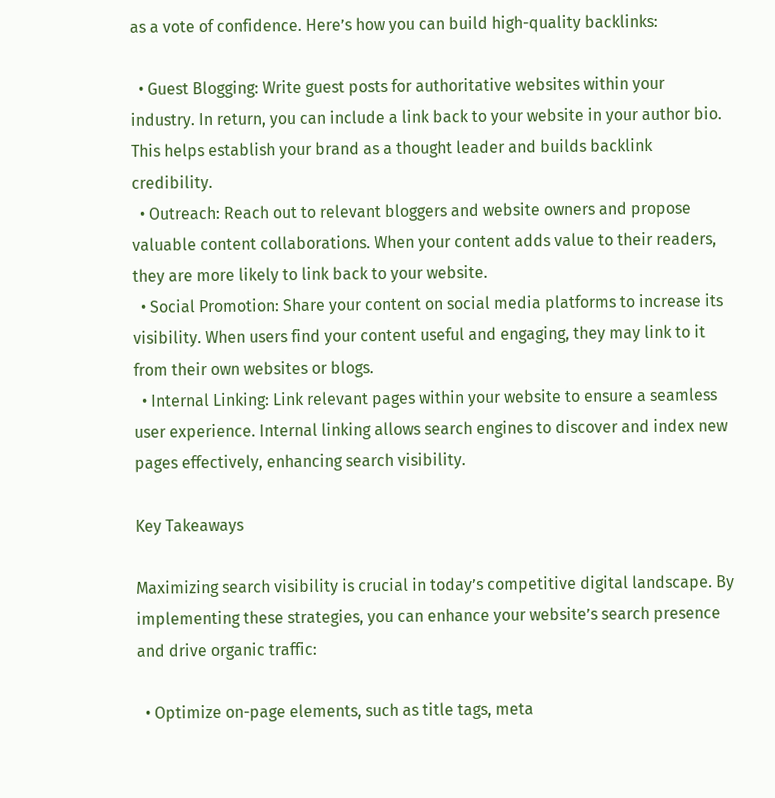as a vote of confidence. Here’s how you can build high-quality backlinks:

  • Guest Blogging: Write guest posts for authoritative websites within your industry. In return, you can include a link back to your website in your author bio. This helps establish your brand as a thought leader and builds backlink credibility.
  • Outreach: Reach out to relevant bloggers and website owners and propose valuable content collaborations. When your content adds value to their readers, they are more likely to link back to your website.
  • Social Promotion: Share your content on social media platforms to increase its visibility. When users find your content useful and engaging, they may link to it from their own websites or blogs.
  • Internal Linking: Link relevant pages within your website to ensure a seamless user experience. Internal linking allows search engines to discover and index new pages effectively, enhancing search visibility.

Key Takeaways

Maximizing search visibility is crucial in today’s competitive digital landscape. By implementing these strategies, you can enhance your website’s search presence and drive organic traffic:

  • Optimize on-page elements, such as title tags, meta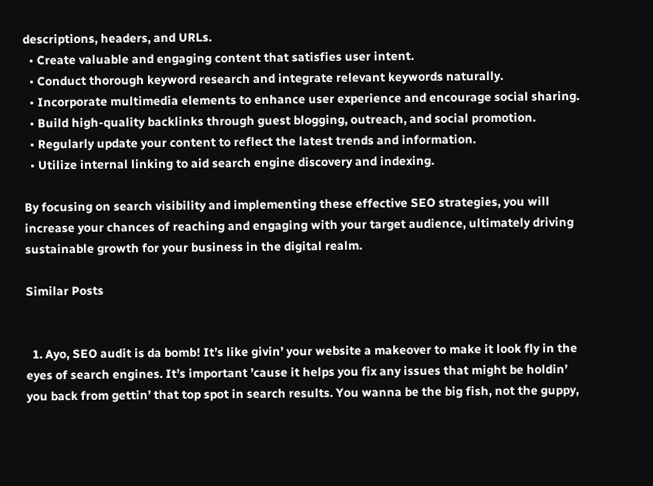descriptions, headers, and URLs.
  • Create valuable and engaging content that satisfies user intent.
  • Conduct thorough keyword research and integrate relevant keywords naturally.
  • Incorporate multimedia elements to enhance user experience and encourage social sharing.
  • Build high-quality backlinks through guest blogging, outreach, and social promotion.
  • Regularly update your content to reflect the latest trends and information.
  • Utilize internal linking to aid search engine discovery and indexing.

By focusing on search visibility and implementing these effective SEO strategies, you will increase your chances of reaching and engaging with your target audience, ultimately driving sustainable growth for your business in the digital realm.

Similar Posts


  1. Ayo, SEO audit is da bomb! It’s like givin’ your website a makeover to make it look fly in the eyes of search engines. It’s important ’cause it helps you fix any issues that might be holdin’ you back from gettin’ that top spot in search results. You wanna be the big fish, not the guppy,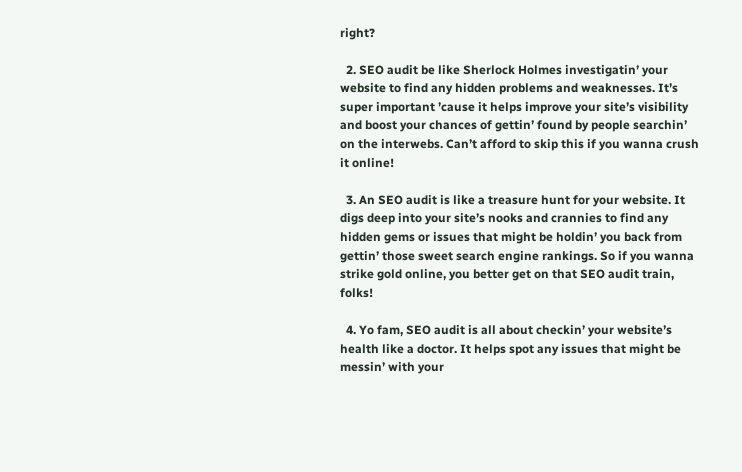right?

  2. SEO audit be like Sherlock Holmes investigatin’ your website to find any hidden problems and weaknesses. It’s super important ’cause it helps improve your site’s visibility and boost your chances of gettin’ found by people searchin’ on the interwebs. Can’t afford to skip this if you wanna crush it online!

  3. An SEO audit is like a treasure hunt for your website. It digs deep into your site’s nooks and crannies to find any hidden gems or issues that might be holdin’ you back from gettin’ those sweet search engine rankings. So if you wanna strike gold online, you better get on that SEO audit train, folks!

  4. Yo fam, SEO audit is all about checkin’ your website’s health like a doctor. It helps spot any issues that might be messin’ with your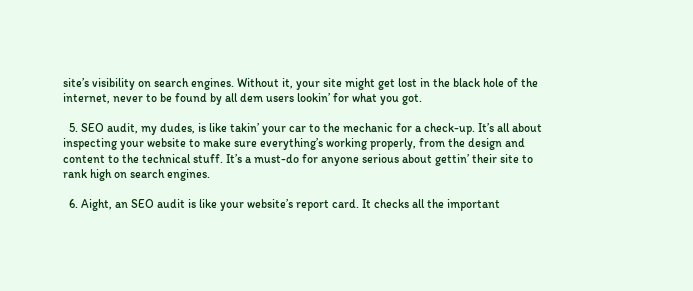site’s visibility on search engines. Without it, your site might get lost in the black hole of the internet, never to be found by all dem users lookin’ for what you got.

  5. SEO audit, my dudes, is like takin’ your car to the mechanic for a check-up. It’s all about inspecting your website to make sure everything’s working properly, from the design and content to the technical stuff. It’s a must-do for anyone serious about gettin’ their site to rank high on search engines.

  6. Aight, an SEO audit is like your website’s report card. It checks all the important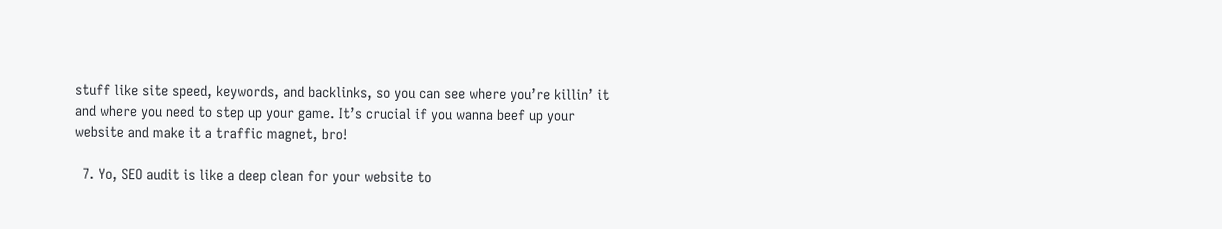stuff like site speed, keywords, and backlinks, so you can see where you’re killin’ it and where you need to step up your game. It’s crucial if you wanna beef up your website and make it a traffic magnet, bro!

  7. Yo, SEO audit is like a deep clean for your website to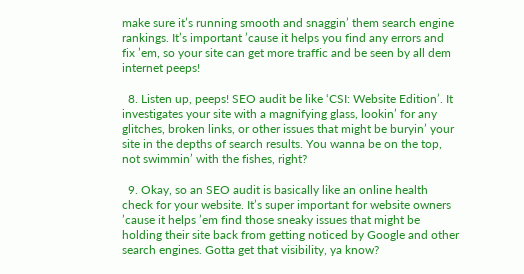make sure it’s running smooth and snaggin’ them search engine rankings. It’s important ’cause it helps you find any errors and fix ’em, so your site can get more traffic and be seen by all dem internet peeps!

  8. Listen up, peeps! SEO audit be like ‘CSI: Website Edition’. It investigates your site with a magnifying glass, lookin’ for any glitches, broken links, or other issues that might be buryin’ your site in the depths of search results. You wanna be on the top, not swimmin’ with the fishes, right?

  9. Okay, so an SEO audit is basically like an online health check for your website. It’s super important for website owners ’cause it helps ’em find those sneaky issues that might be holding their site back from getting noticed by Google and other search engines. Gotta get that visibility, ya know?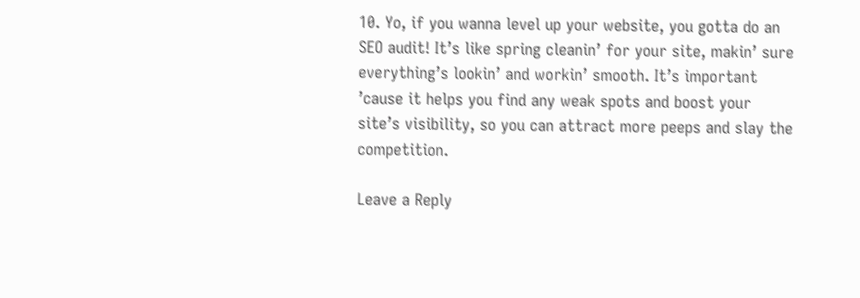10. Yo, if you wanna level up your website, you gotta do an SEO audit! It’s like spring cleanin’ for your site, makin’ sure everything’s lookin’ and workin’ smooth. It’s important ’cause it helps you find any weak spots and boost your site’s visibility, so you can attract more peeps and slay the competition.

Leave a Reply